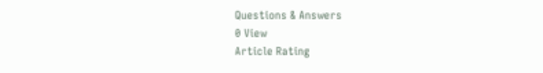Questions & Answers
0 View
Article Rating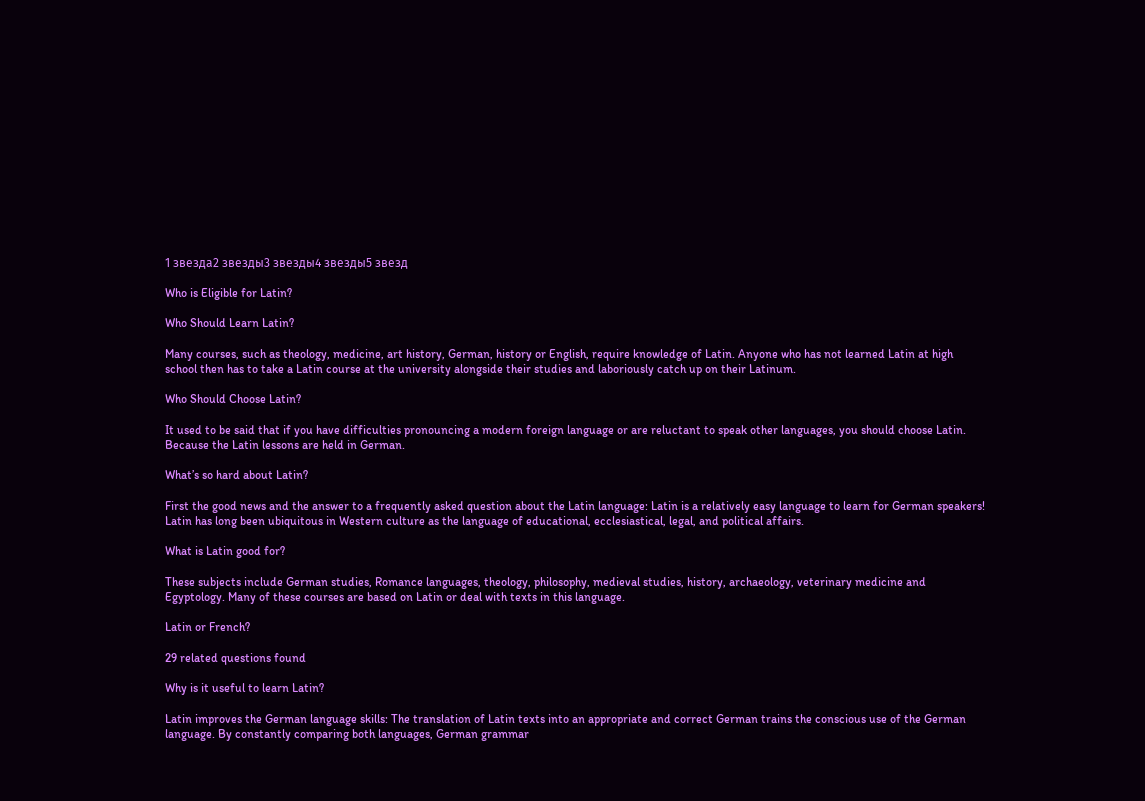1 звезда2 звезды3 звезды4 звезды5 звезд

Who is Eligible for Latin?

Who Should Learn Latin?

Many courses, such as theology, medicine, art history, German, history or English, require knowledge of Latin. Anyone who has not learned Latin at high school then has to take a Latin course at the university alongside their studies and laboriously catch up on their Latinum.

Who Should Choose Latin?

It used to be said that if you have difficulties pronouncing a modern foreign language or are reluctant to speak other languages, you should choose Latin. Because the Latin lessons are held in German.

What’s so hard about Latin?

First the good news and the answer to a frequently asked question about the Latin language: Latin is a relatively easy language to learn for German speakers! Latin has long been ubiquitous in Western culture as the language of educational, ecclesiastical, legal, and political affairs.

What is Latin good for?

These subjects include German studies, Romance languages, theology, philosophy, medieval studies, history, archaeology, veterinary medicine and Egyptology. Many of these courses are based on Latin or deal with texts in this language.

Latin or French?

29 related questions found

Why is it useful to learn Latin?

Latin improves the German language skills: The translation of Latin texts into an appropriate and correct German trains the conscious use of the German language. By constantly comparing both languages, German grammar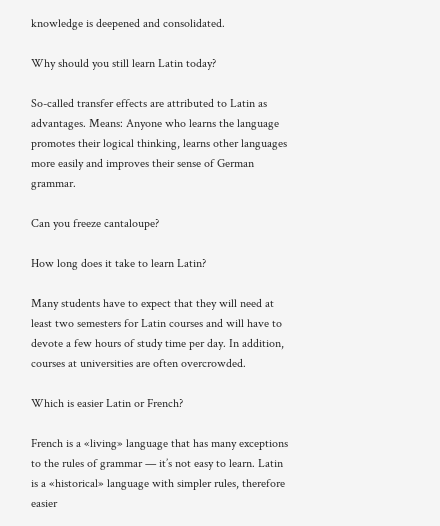knowledge is deepened and consolidated.

Why should you still learn Latin today?

So-called transfer effects are attributed to Latin as advantages. Means: Anyone who learns the language promotes their logical thinking, learns other languages more easily and improves their sense of German grammar.

Can you freeze cantaloupe?

How long does it take to learn Latin?

Many students have to expect that they will need at least two semesters for Latin courses and will have to devote a few hours of study time per day. In addition, courses at universities are often overcrowded.

Which is easier Latin or French?

French is a «living» language that has many exceptions to the rules of grammar — it’s not easy to learn. Latin is a «historical» language with simpler rules, therefore easier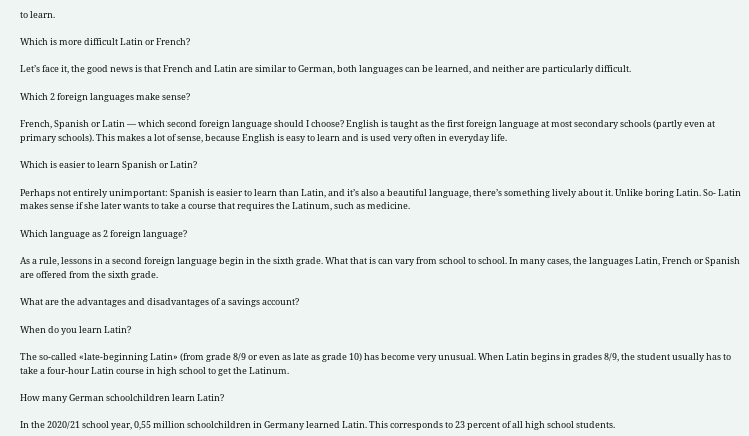to learn.

Which is more difficult Latin or French?

Let’s face it, the good news is that French and Latin are similar to German, both languages can be learned, and neither are particularly difficult.

Which 2 foreign languages make sense?

French, Spanish or Latin — which second foreign language should I choose? English is taught as the first foreign language at most secondary schools (partly even at primary schools). This makes a lot of sense, because English is easy to learn and is used very often in everyday life.

Which is easier to learn Spanish or Latin?

Perhaps not entirely unimportant: Spanish is easier to learn than Latin, and it’s also a beautiful language, there’s something lively about it. Unlike boring Latin. So- Latin makes sense if she later wants to take a course that requires the Latinum, such as medicine.

Which language as 2 foreign language?

As a rule, lessons in a second foreign language begin in the sixth grade. What that is can vary from school to school. In many cases, the languages Latin, French or Spanish are offered from the sixth grade.

What are the advantages and disadvantages of a savings account?

When do you learn Latin?

The so-called «late-beginning Latin» (from grade 8/9 or even as late as grade 10) has become very unusual. When Latin begins in grades 8/9, the student usually has to take a four-hour Latin course in high school to get the Latinum.

How many German schoolchildren learn Latin?

In the 2020/21 school year, 0,55 million schoolchildren in Germany learned Latin. This corresponds to 23 percent of all high school students.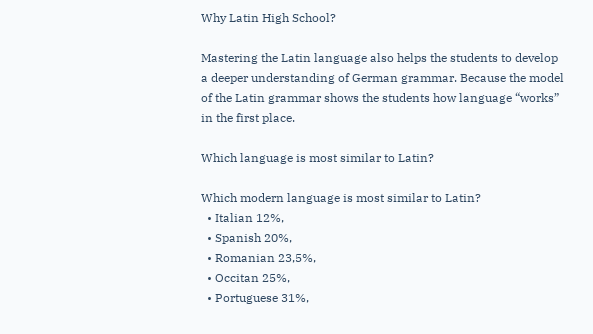Why Latin High School?

Mastering the Latin language also helps the students to develop a deeper understanding of German grammar. Because the model of the Latin grammar shows the students how language “works” in the first place.

Which language is most similar to Latin?

Which modern language is most similar to Latin?
  • Italian 12%,
  • Spanish 20%,
  • Romanian 23,5%,
  • Occitan 25%,
  • Portuguese 31%,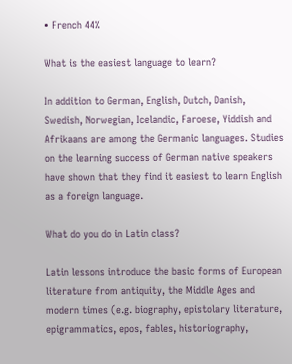• French 44%

What is the easiest language to learn?

In addition to German, English, Dutch, Danish, Swedish, Norwegian, Icelandic, Faroese, Yiddish and Afrikaans are among the Germanic languages. Studies on the learning success of German native speakers have shown that they find it easiest to learn English as a foreign language.

What do you do in Latin class?

Latin lessons introduce the basic forms of European literature from antiquity, the Middle Ages and modern times (e.g. biography, epistolary literature, epigrammatics, epos, fables, historiography,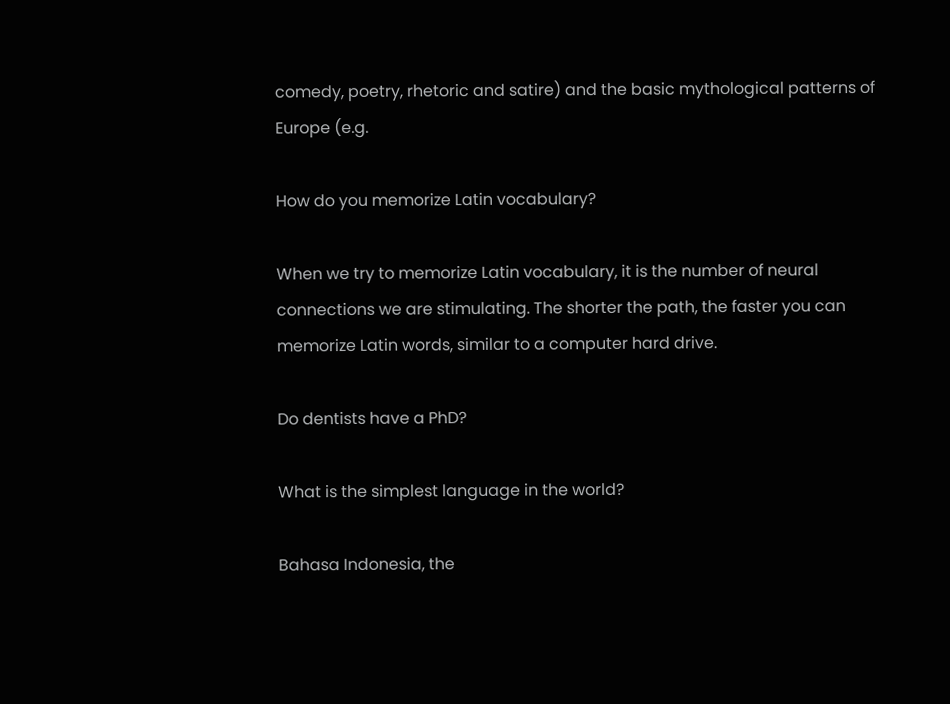comedy, poetry, rhetoric and satire) and the basic mythological patterns of Europe (e.g.

How do you memorize Latin vocabulary?

When we try to memorize Latin vocabulary, it is the number of neural connections we are stimulating. The shorter the path, the faster you can memorize Latin words, similar to a computer hard drive.

Do dentists have a PhD?

What is the simplest language in the world?

Bahasa Indonesia, the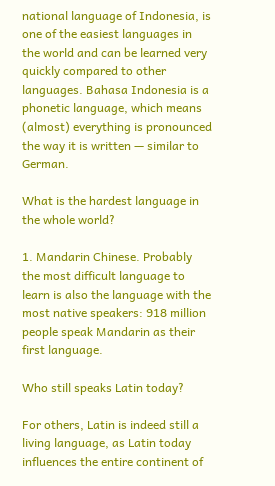national language of Indonesia, is one of the easiest languages in the world and can be learned very quickly compared to other languages. Bahasa Indonesia is a phonetic language, which means (almost) everything is pronounced the way it is written — similar to German.

What is the hardest language in the whole world?

1. Mandarin Chinese. Probably the most difficult language to learn is also the language with the most native speakers: 918 million people speak Mandarin as their first language.

Who still speaks Latin today?

For others, Latin is indeed still a living language, as Latin today influences the entire continent of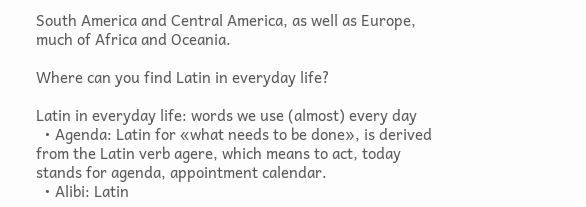South America and Central America, as well as Europe, much of Africa and Oceania.

Where can you find Latin in everyday life?

Latin in everyday life: words we use (almost) every day
  • Agenda: Latin for «what needs to be done», is derived from the Latin verb agere, which means to act, today stands for agenda, appointment calendar.
  • Alibi: Latin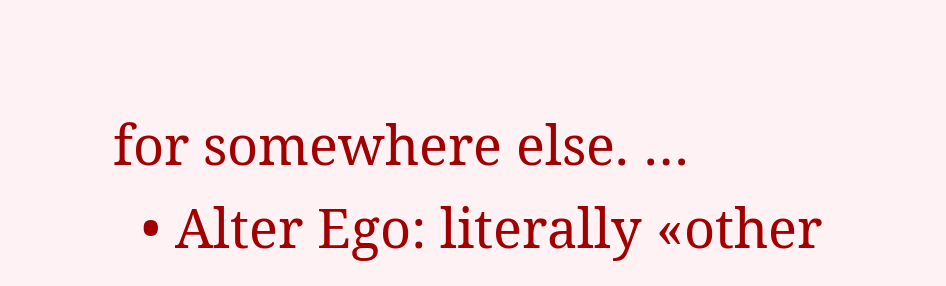for somewhere else. …
  • Alter Ego: literally «other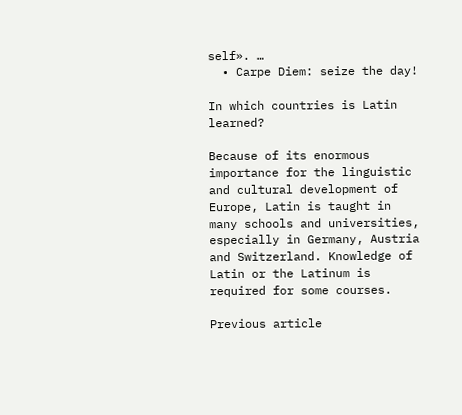self». …
  • Carpe Diem: seize the day!

In which countries is Latin learned?

Because of its enormous importance for the linguistic and cultural development of Europe, Latin is taught in many schools and universities, especially in Germany, Austria and Switzerland. Knowledge of Latin or the Latinum is required for some courses.

Previous article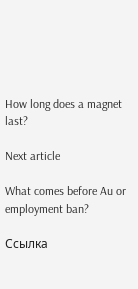How long does a magnet last?

Next article

What comes before Au or employment ban?

Ссылка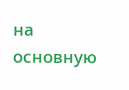на основную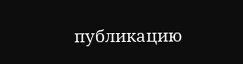публикацию